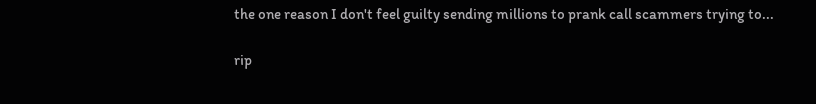the one reason I don't feel guilty sending millions to prank call scammers trying to...

rip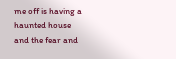me off is having a haunted house and the fear and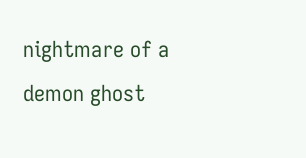nightmare of a demon ghost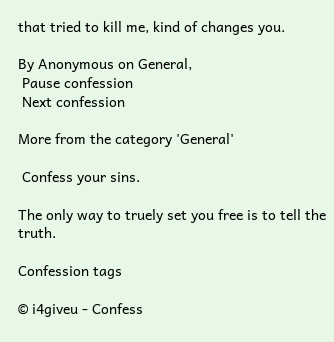that tried to kill me, kind of changes you.

By Anonymous on General,
 Pause confession
 Next confession

More from the category 'General'

 Confess your sins.

The only way to truely set you free is to tell the truth.

Confession tags

© i4giveu - Confess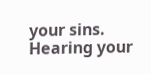your sins. Hearing your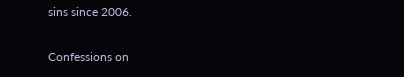sins since 2006.

Confessions on